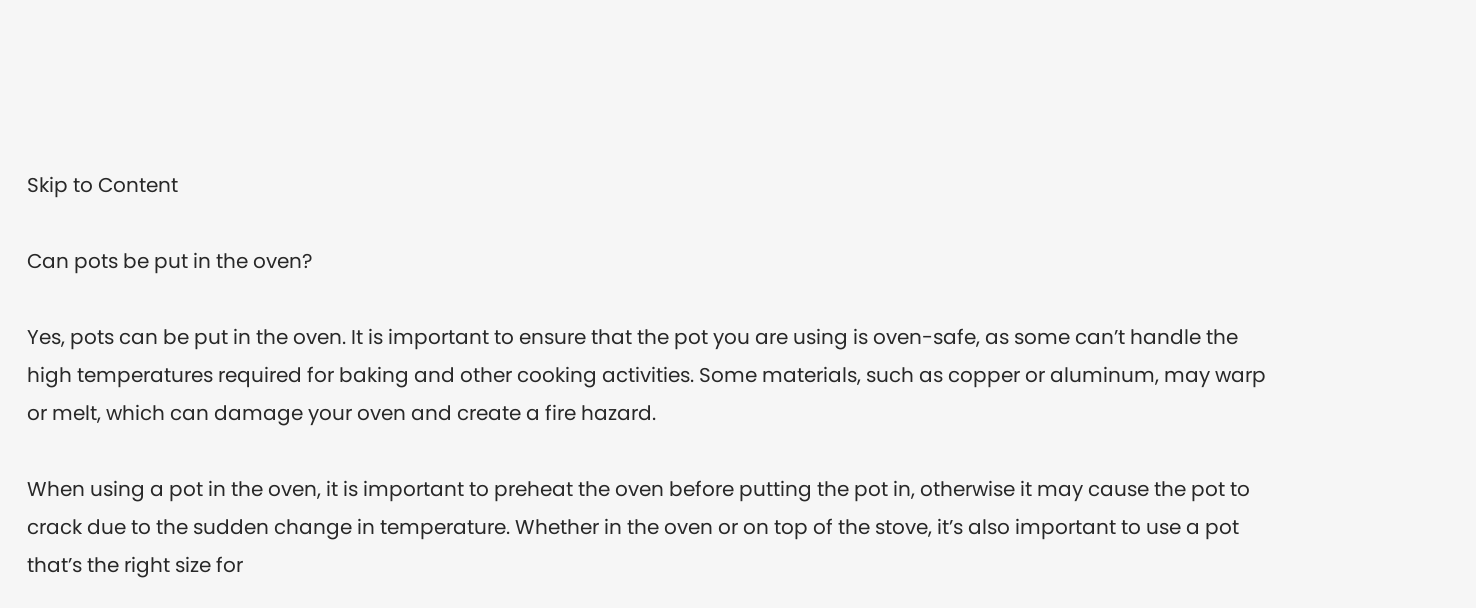Skip to Content

Can pots be put in the oven?

Yes, pots can be put in the oven. It is important to ensure that the pot you are using is oven-safe, as some can’t handle the high temperatures required for baking and other cooking activities. Some materials, such as copper or aluminum, may warp or melt, which can damage your oven and create a fire hazard.

When using a pot in the oven, it is important to preheat the oven before putting the pot in, otherwise it may cause the pot to crack due to the sudden change in temperature. Whether in the oven or on top of the stove, it’s also important to use a pot that’s the right size for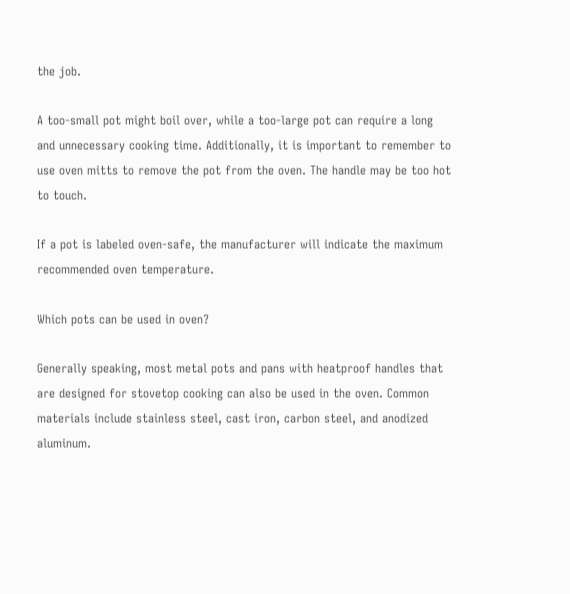the job.

A too-small pot might boil over, while a too-large pot can require a long and unnecessary cooking time. Additionally, it is important to remember to use oven mitts to remove the pot from the oven. The handle may be too hot to touch.

If a pot is labeled oven-safe, the manufacturer will indicate the maximum recommended oven temperature.

Which pots can be used in oven?

Generally speaking, most metal pots and pans with heatproof handles that are designed for stovetop cooking can also be used in the oven. Common materials include stainless steel, cast iron, carbon steel, and anodized aluminum.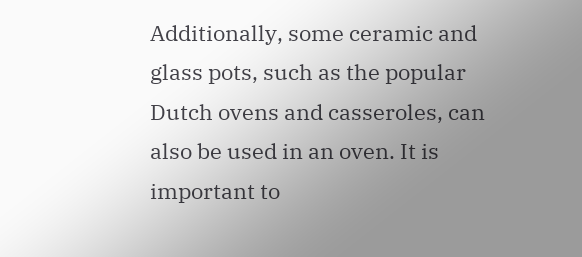Additionally, some ceramic and glass pots, such as the popular Dutch ovens and casseroles, can also be used in an oven. It is important to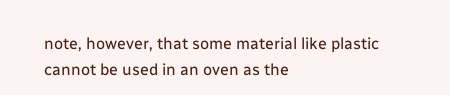note, however, that some material like plastic cannot be used in an oven as the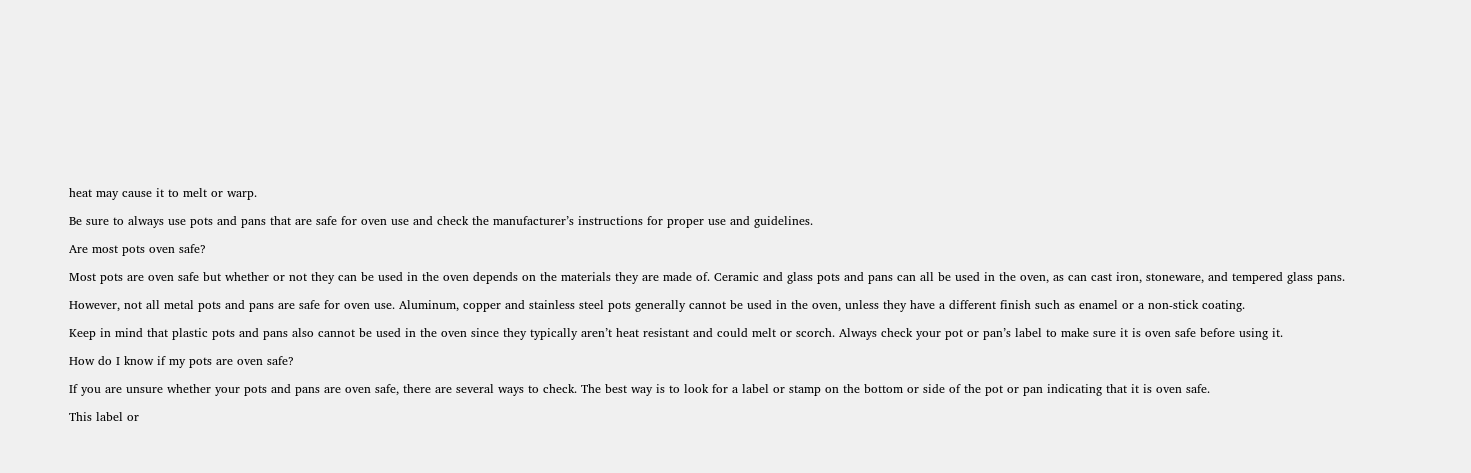heat may cause it to melt or warp.

Be sure to always use pots and pans that are safe for oven use and check the manufacturer’s instructions for proper use and guidelines.

Are most pots oven safe?

Most pots are oven safe but whether or not they can be used in the oven depends on the materials they are made of. Ceramic and glass pots and pans can all be used in the oven, as can cast iron, stoneware, and tempered glass pans.

However, not all metal pots and pans are safe for oven use. Aluminum, copper and stainless steel pots generally cannot be used in the oven, unless they have a different finish such as enamel or a non-stick coating.

Keep in mind that plastic pots and pans also cannot be used in the oven since they typically aren’t heat resistant and could melt or scorch. Always check your pot or pan’s label to make sure it is oven safe before using it.

How do I know if my pots are oven safe?

If you are unsure whether your pots and pans are oven safe, there are several ways to check. The best way is to look for a label or stamp on the bottom or side of the pot or pan indicating that it is oven safe.

This label or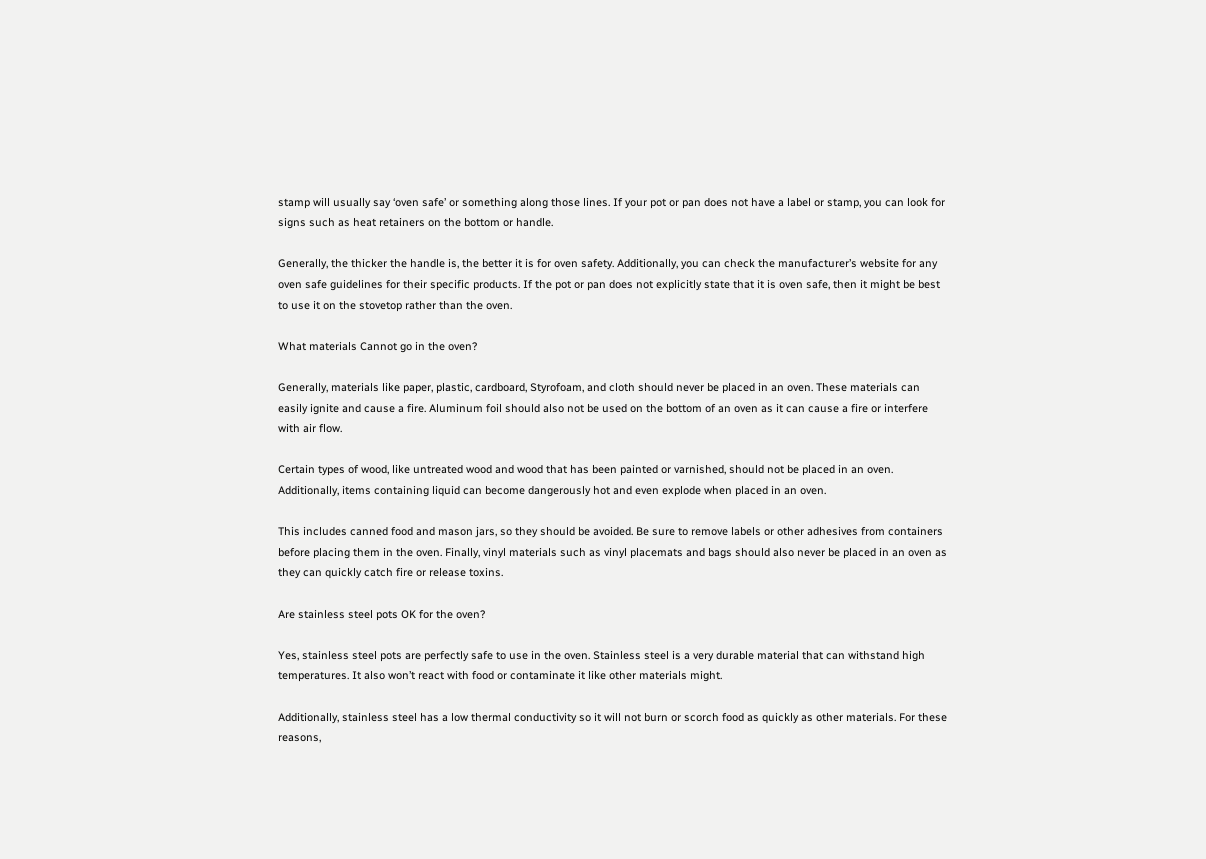stamp will usually say ‘oven safe’ or something along those lines. If your pot or pan does not have a label or stamp, you can look for signs such as heat retainers on the bottom or handle.

Generally, the thicker the handle is, the better it is for oven safety. Additionally, you can check the manufacturer’s website for any oven safe guidelines for their specific products. If the pot or pan does not explicitly state that it is oven safe, then it might be best to use it on the stovetop rather than the oven.

What materials Cannot go in the oven?

Generally, materials like paper, plastic, cardboard, Styrofoam, and cloth should never be placed in an oven. These materials can easily ignite and cause a fire. Aluminum foil should also not be used on the bottom of an oven as it can cause a fire or interfere with air flow.

Certain types of wood, like untreated wood and wood that has been painted or varnished, should not be placed in an oven. Additionally, items containing liquid can become dangerously hot and even explode when placed in an oven.

This includes canned food and mason jars, so they should be avoided. Be sure to remove labels or other adhesives from containers before placing them in the oven. Finally, vinyl materials such as vinyl placemats and bags should also never be placed in an oven as they can quickly catch fire or release toxins.

Are stainless steel pots OK for the oven?

Yes, stainless steel pots are perfectly safe to use in the oven. Stainless steel is a very durable material that can withstand high temperatures. It also won’t react with food or contaminate it like other materials might.

Additionally, stainless steel has a low thermal conductivity so it will not burn or scorch food as quickly as other materials. For these reasons,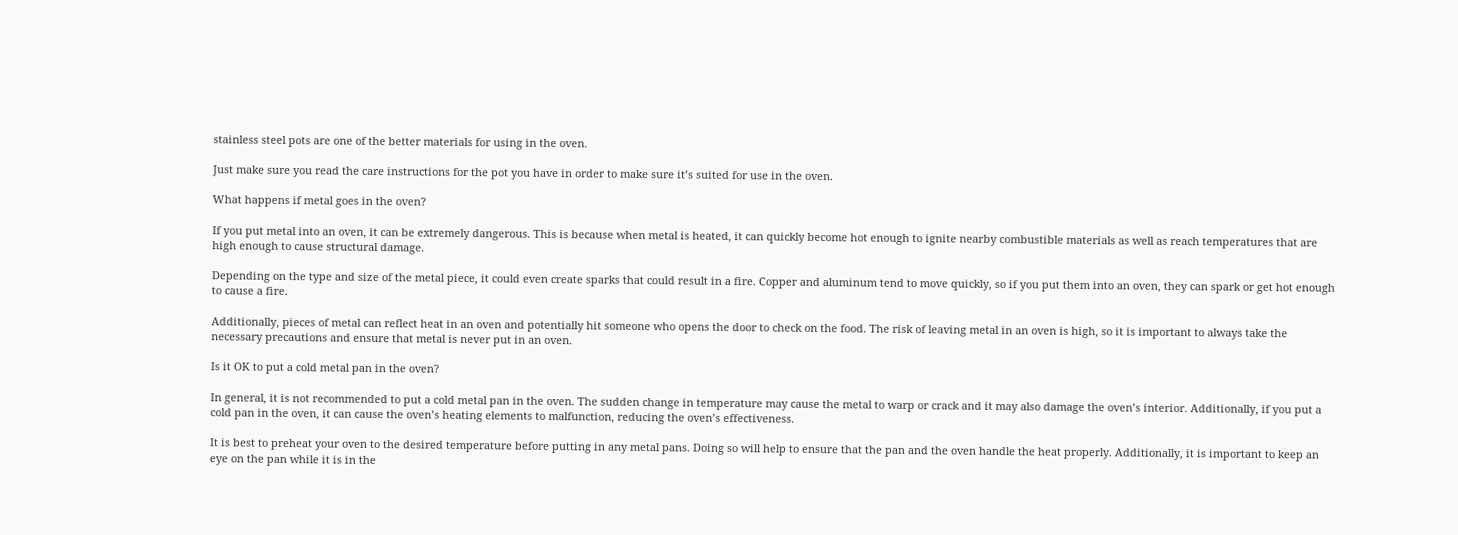stainless steel pots are one of the better materials for using in the oven.

Just make sure you read the care instructions for the pot you have in order to make sure it’s suited for use in the oven.

What happens if metal goes in the oven?

If you put metal into an oven, it can be extremely dangerous. This is because when metal is heated, it can quickly become hot enough to ignite nearby combustible materials as well as reach temperatures that are high enough to cause structural damage.

Depending on the type and size of the metal piece, it could even create sparks that could result in a fire. Copper and aluminum tend to move quickly, so if you put them into an oven, they can spark or get hot enough to cause a fire.

Additionally, pieces of metal can reflect heat in an oven and potentially hit someone who opens the door to check on the food. The risk of leaving metal in an oven is high, so it is important to always take the necessary precautions and ensure that metal is never put in an oven.

Is it OK to put a cold metal pan in the oven?

In general, it is not recommended to put a cold metal pan in the oven. The sudden change in temperature may cause the metal to warp or crack and it may also damage the oven’s interior. Additionally, if you put a cold pan in the oven, it can cause the oven’s heating elements to malfunction, reducing the oven’s effectiveness.

It is best to preheat your oven to the desired temperature before putting in any metal pans. Doing so will help to ensure that the pan and the oven handle the heat properly. Additionally, it is important to keep an eye on the pan while it is in the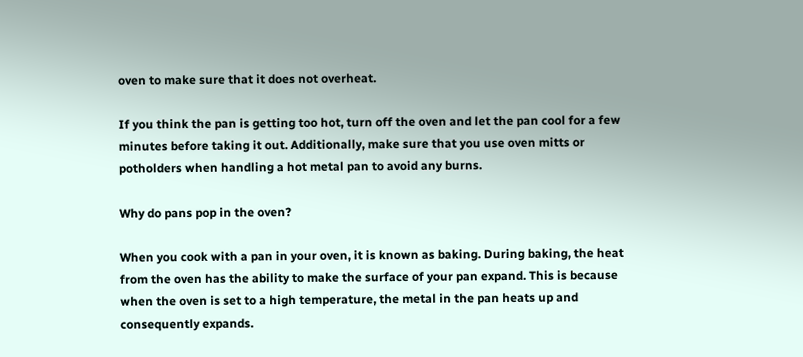oven to make sure that it does not overheat.

If you think the pan is getting too hot, turn off the oven and let the pan cool for a few minutes before taking it out. Additionally, make sure that you use oven mitts or potholders when handling a hot metal pan to avoid any burns.

Why do pans pop in the oven?

When you cook with a pan in your oven, it is known as baking. During baking, the heat from the oven has the ability to make the surface of your pan expand. This is because when the oven is set to a high temperature, the metal in the pan heats up and consequently expands.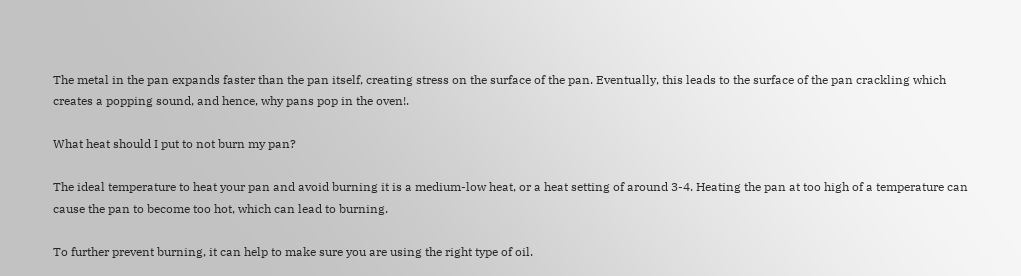The metal in the pan expands faster than the pan itself, creating stress on the surface of the pan. Eventually, this leads to the surface of the pan crackling which creates a popping sound, and hence, why pans pop in the oven!.

What heat should I put to not burn my pan?

The ideal temperature to heat your pan and avoid burning it is a medium-low heat, or a heat setting of around 3-4. Heating the pan at too high of a temperature can cause the pan to become too hot, which can lead to burning.

To further prevent burning, it can help to make sure you are using the right type of oil.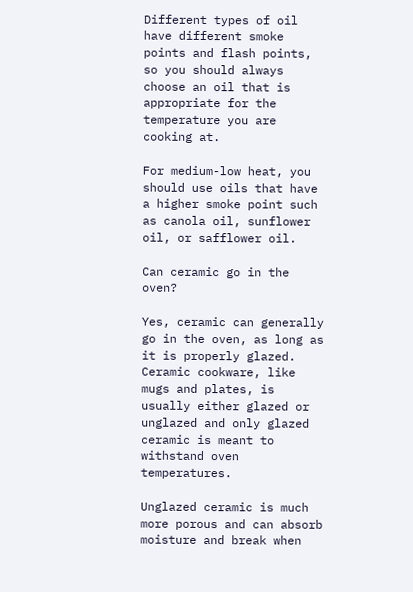Different types of oil have different smoke points and flash points, so you should always choose an oil that is appropriate for the temperature you are cooking at.

For medium-low heat, you should use oils that have a higher smoke point such as canola oil, sunflower oil, or safflower oil.

Can ceramic go in the oven?

Yes, ceramic can generally go in the oven, as long as it is properly glazed. Ceramic cookware, like mugs and plates, is usually either glazed or unglazed and only glazed ceramic is meant to withstand oven temperatures.

Unglazed ceramic is much more porous and can absorb moisture and break when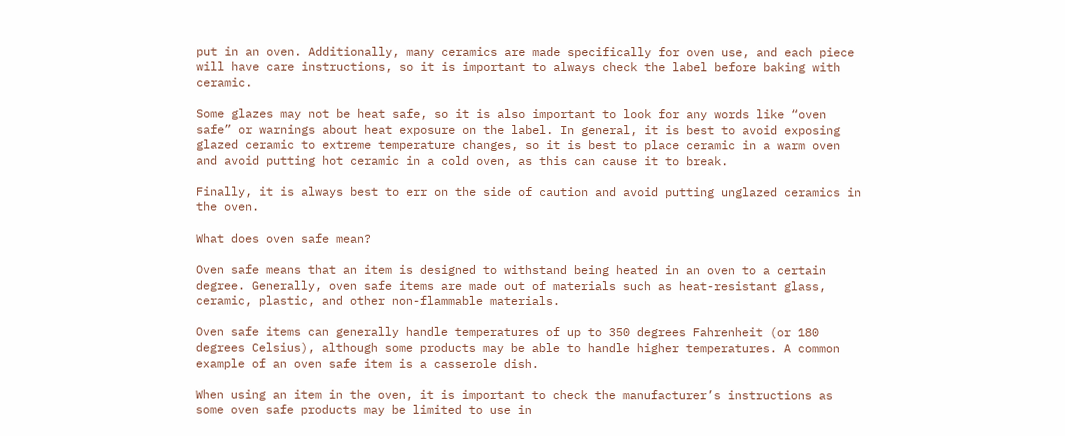put in an oven. Additionally, many ceramics are made specifically for oven use, and each piece will have care instructions, so it is important to always check the label before baking with ceramic.

Some glazes may not be heat safe, so it is also important to look for any words like “oven safe” or warnings about heat exposure on the label. In general, it is best to avoid exposing glazed ceramic to extreme temperature changes, so it is best to place ceramic in a warm oven and avoid putting hot ceramic in a cold oven, as this can cause it to break.

Finally, it is always best to err on the side of caution and avoid putting unglazed ceramics in the oven.

What does oven safe mean?

Oven safe means that an item is designed to withstand being heated in an oven to a certain degree. Generally, oven safe items are made out of materials such as heat-resistant glass, ceramic, plastic, and other non-flammable materials.

Oven safe items can generally handle temperatures of up to 350 degrees Fahrenheit (or 180 degrees Celsius), although some products may be able to handle higher temperatures. A common example of an oven safe item is a casserole dish.

When using an item in the oven, it is important to check the manufacturer’s instructions as some oven safe products may be limited to use in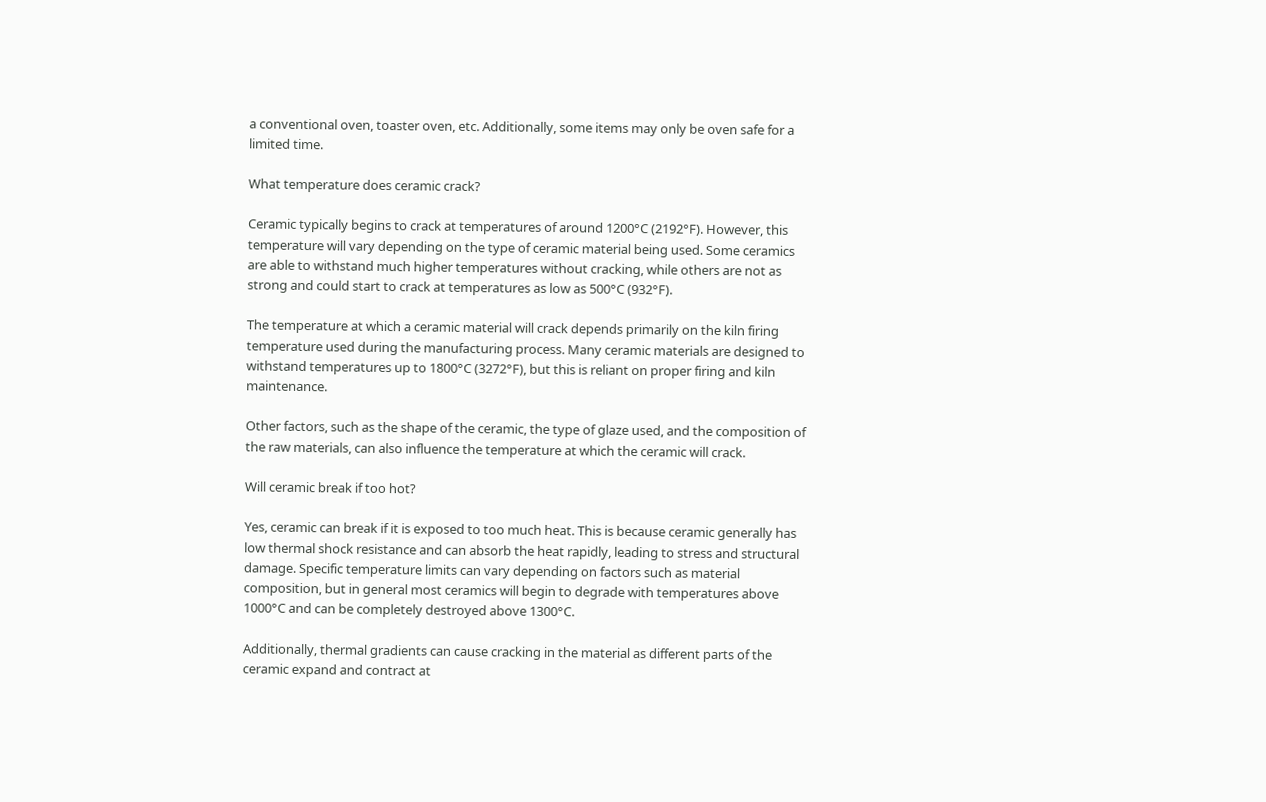a conventional oven, toaster oven, etc. Additionally, some items may only be oven safe for a limited time.

What temperature does ceramic crack?

Ceramic typically begins to crack at temperatures of around 1200°C (2192°F). However, this temperature will vary depending on the type of ceramic material being used. Some ceramics are able to withstand much higher temperatures without cracking, while others are not as strong and could start to crack at temperatures as low as 500°C (932°F).

The temperature at which a ceramic material will crack depends primarily on the kiln firing temperature used during the manufacturing process. Many ceramic materials are designed to withstand temperatures up to 1800°C (3272°F), but this is reliant on proper firing and kiln maintenance.

Other factors, such as the shape of the ceramic, the type of glaze used, and the composition of the raw materials, can also influence the temperature at which the ceramic will crack.

Will ceramic break if too hot?

Yes, ceramic can break if it is exposed to too much heat. This is because ceramic generally has low thermal shock resistance and can absorb the heat rapidly, leading to stress and structural damage. Specific temperature limits can vary depending on factors such as material composition, but in general most ceramics will begin to degrade with temperatures above 1000°C and can be completely destroyed above 1300°C.

Additionally, thermal gradients can cause cracking in the material as different parts of the ceramic expand and contract at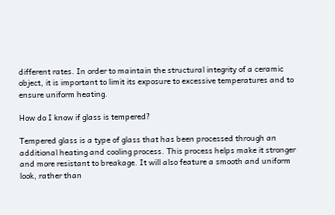different rates. In order to maintain the structural integrity of a ceramic object, it is important to limit its exposure to excessive temperatures and to ensure uniform heating.

How do I know if glass is tempered?

Tempered glass is a type of glass that has been processed through an additional heating and cooling process. This process helps make it stronger and more resistant to breakage. It will also feature a smooth and uniform look, rather than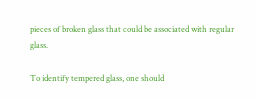pieces of broken glass that could be associated with regular glass.

To identify tempered glass, one should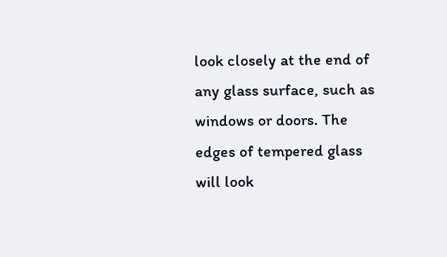look closely at the end of any glass surface, such as windows or doors. The edges of tempered glass will look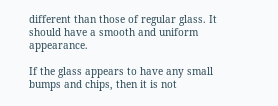different than those of regular glass. It should have a smooth and uniform appearance.

If the glass appears to have any small bumps and chips, then it is not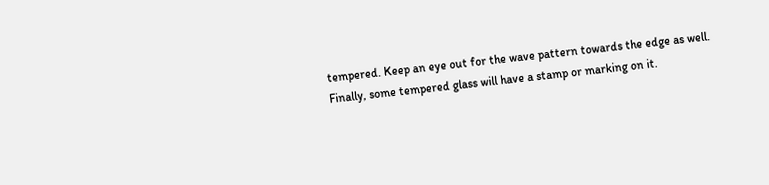tempered. Keep an eye out for the wave pattern towards the edge as well. Finally, some tempered glass will have a stamp or marking on it.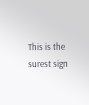This is the surest sign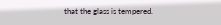that the glass is tempered.